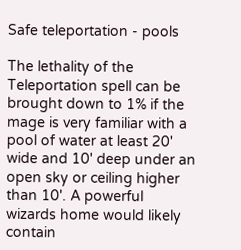Safe teleportation - pools

The lethality of the Teleportation spell can be brought down to 1% if the mage is very familiar with a pool of water at least 20' wide and 10' deep under an open sky or ceiling higher than 10'. A powerful wizards home would likely contain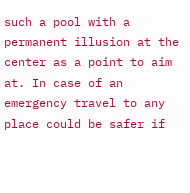such a pool with a permanent illusion at the center as a point to aim at. In case of an emergency travel to any place could be safer if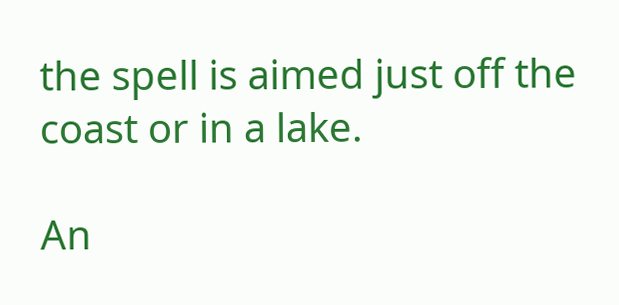the spell is aimed just off the coast or in a lake.

An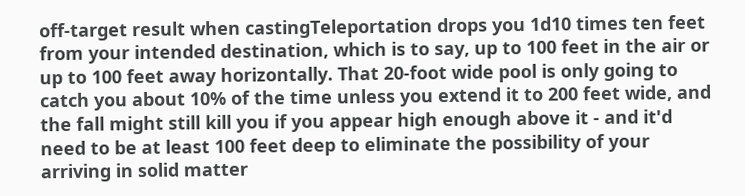off-target result when castingTeleportation drops you 1d10 times ten feet from your intended destination, which is to say, up to 100 feet in the air or up to 100 feet away horizontally. That 20-foot wide pool is only going to catch you about 10% of the time unless you extend it to 200 feet wide, and the fall might still kill you if you appear high enough above it - and it'd need to be at least 100 feet deep to eliminate the possibility of your arriving in solid matter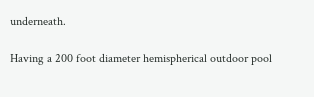underneath.

Having a 200 foot diameter hemispherical outdoor pool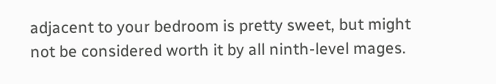adjacent to your bedroom is pretty sweet, but might not be considered worth it by all ninth-level mages.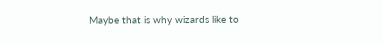Maybe that is why wizards like to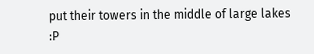put their towers in the middle of large lakes :P